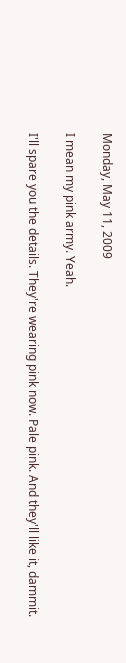Monday, May 11, 2009

I mean my pink army. Yeah.

I'll spare you the details. They're wearing pink now. Pale pink. And they'll like it, dammit.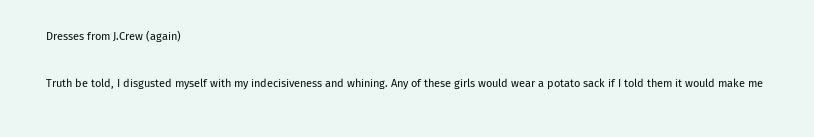Dresses from J.Crew (again)

Truth be told, I disgusted myself with my indecisiveness and whining. Any of these girls would wear a potato sack if I told them it would make me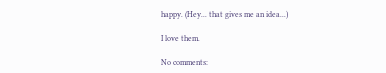happy. (Hey... that gives me an idea...)

I love them.

No comments: